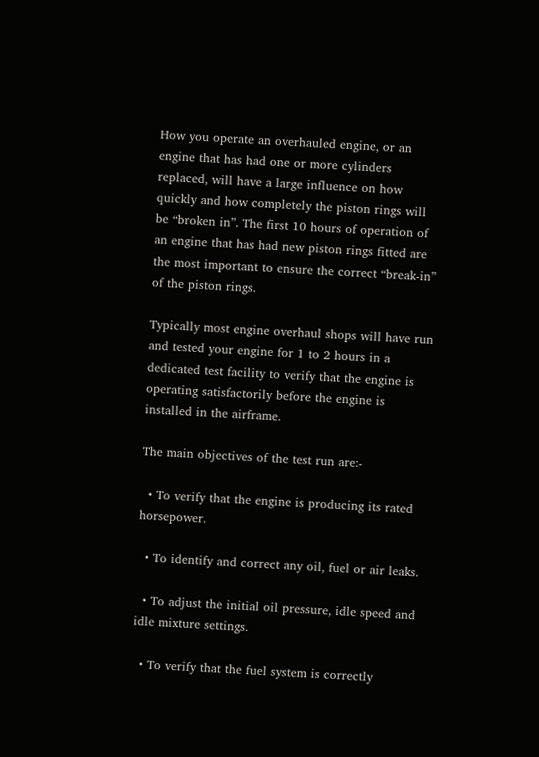How you operate an overhauled engine, or an engine that has had one or more cylinders replaced, will have a large influence on how quickly and how completely the piston rings will be “broken in”. The first 10 hours of operation of an engine that has had new piston rings fitted are the most important to ensure the correct “break-in” of the piston rings.

Typically most engine overhaul shops will have run and tested your engine for 1 to 2 hours in a dedicated test facility to verify that the engine is operating satisfactorily before the engine is installed in the airframe.

The main objectives of the test run are:-

  • To verify that the engine is producing its rated horsepower.

  • To identify and correct any oil, fuel or air leaks.

  • To adjust the initial oil pressure, idle speed and idle mixture settings.

  • To verify that the fuel system is correctly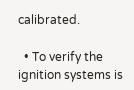calibrated.

  • To verify the ignition systems is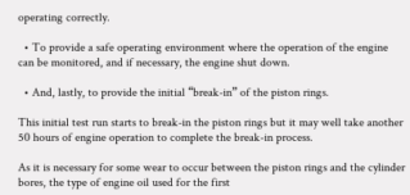operating correctly.

  • To provide a safe operating environment where the operation of the engine can be monitored, and if necessary, the engine shut down.

  • And, lastly, to provide the initial “break-in” of the piston rings.

This initial test run starts to break-in the piston rings but it may well take another 50 hours of engine operation to complete the break-in process.

As it is necessary for some wear to occur between the piston rings and the cylinder bores, the type of engine oil used for the first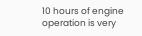10 hours of engine operation is very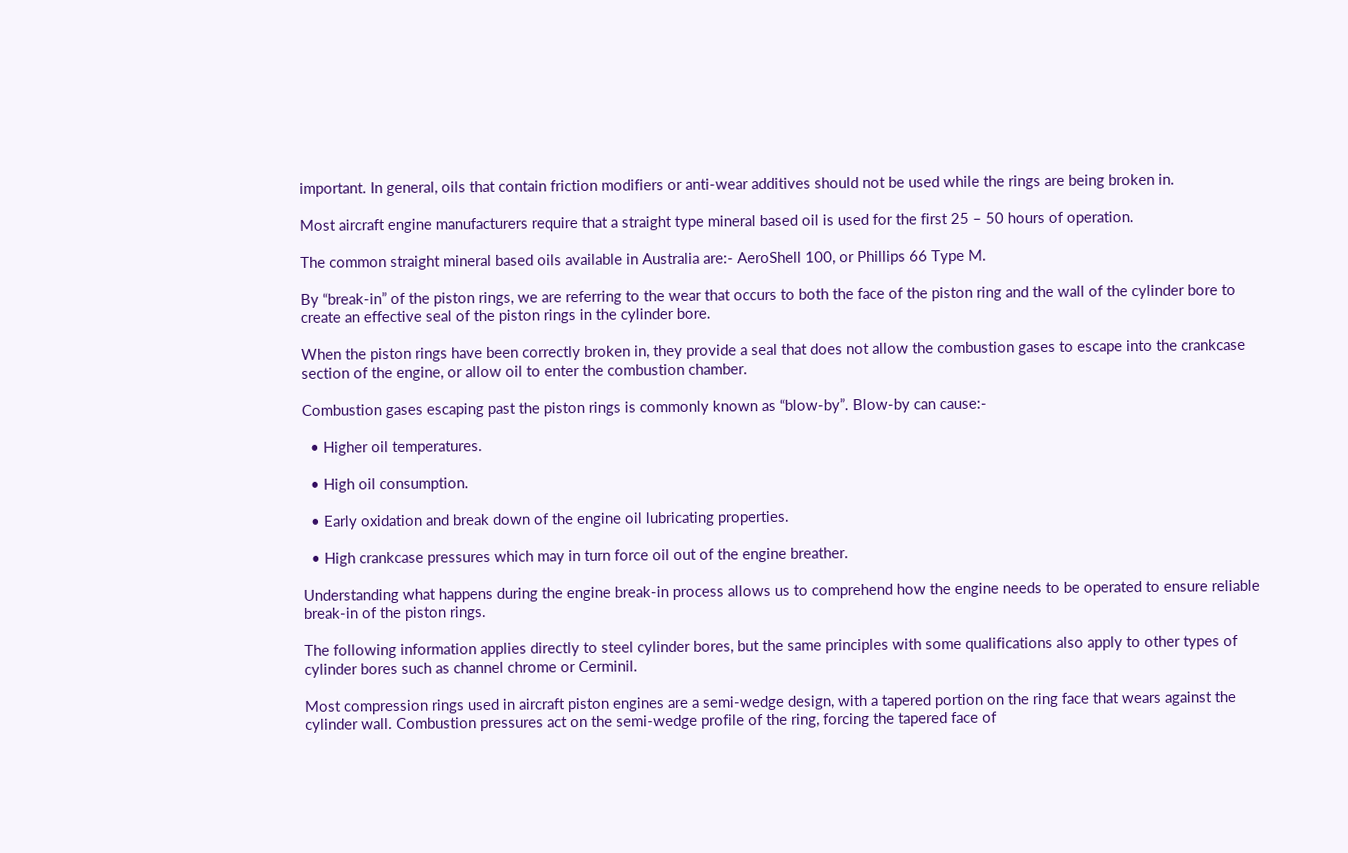important. In general, oils that contain friction modifiers or anti-wear additives should not be used while the rings are being broken in.

Most aircraft engine manufacturers require that a straight type mineral based oil is used for the first 25 – 50 hours of operation.

The common straight mineral based oils available in Australia are:- AeroShell 100, or Phillips 66 Type M.

By “break-in” of the piston rings, we are referring to the wear that occurs to both the face of the piston ring and the wall of the cylinder bore to create an effective seal of the piston rings in the cylinder bore.

When the piston rings have been correctly broken in, they provide a seal that does not allow the combustion gases to escape into the crankcase section of the engine, or allow oil to enter the combustion chamber.

Combustion gases escaping past the piston rings is commonly known as “blow-by”. Blow-by can cause:-

  • Higher oil temperatures.

  • High oil consumption.

  • Early oxidation and break down of the engine oil lubricating properties.

  • High crankcase pressures which may in turn force oil out of the engine breather.

Understanding what happens during the engine break-in process allows us to comprehend how the engine needs to be operated to ensure reliable break-in of the piston rings.

The following information applies directly to steel cylinder bores, but the same principles with some qualifications also apply to other types of cylinder bores such as channel chrome or Cerminil.

Most compression rings used in aircraft piston engines are a semi-wedge design, with a tapered portion on the ring face that wears against the cylinder wall. Combustion pressures act on the semi-wedge profile of the ring, forcing the tapered face of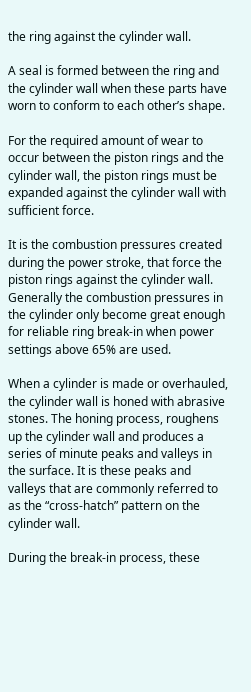the ring against the cylinder wall.

A seal is formed between the ring and the cylinder wall when these parts have worn to conform to each other’s shape.

For the required amount of wear to occur between the piston rings and the cylinder wall, the piston rings must be expanded against the cylinder wall with sufficient force.

It is the combustion pressures created during the power stroke, that force the piston rings against the cylinder wall. Generally the combustion pressures in the cylinder only become great enough for reliable ring break-in when power settings above 65% are used.

When a cylinder is made or overhauled, the cylinder wall is honed with abrasive stones. The honing process, roughens up the cylinder wall and produces a series of minute peaks and valleys in the surface. It is these peaks and valleys that are commonly referred to as the “cross-hatch” pattern on the cylinder wall.

During the break-in process, these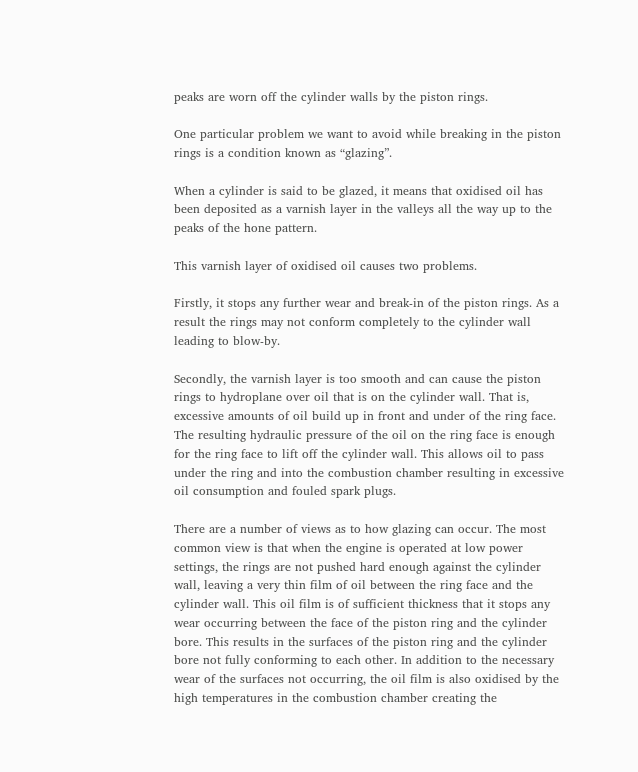peaks are worn off the cylinder walls by the piston rings.

One particular problem we want to avoid while breaking in the piston rings is a condition known as “glazing”.

When a cylinder is said to be glazed, it means that oxidised oil has been deposited as a varnish layer in the valleys all the way up to the peaks of the hone pattern.

This varnish layer of oxidised oil causes two problems.

Firstly, it stops any further wear and break-in of the piston rings. As a result the rings may not conform completely to the cylinder wall leading to blow-by.

Secondly, the varnish layer is too smooth and can cause the piston rings to hydroplane over oil that is on the cylinder wall. That is, excessive amounts of oil build up in front and under of the ring face. The resulting hydraulic pressure of the oil on the ring face is enough for the ring face to lift off the cylinder wall. This allows oil to pass under the ring and into the combustion chamber resulting in excessive oil consumption and fouled spark plugs.

There are a number of views as to how glazing can occur. The most common view is that when the engine is operated at low power settings, the rings are not pushed hard enough against the cylinder wall, leaving a very thin film of oil between the ring face and the cylinder wall. This oil film is of sufficient thickness that it stops any wear occurring between the face of the piston ring and the cylinder bore. This results in the surfaces of the piston ring and the cylinder bore not fully conforming to each other. In addition to the necessary wear of the surfaces not occurring, the oil film is also oxidised by the high temperatures in the combustion chamber creating the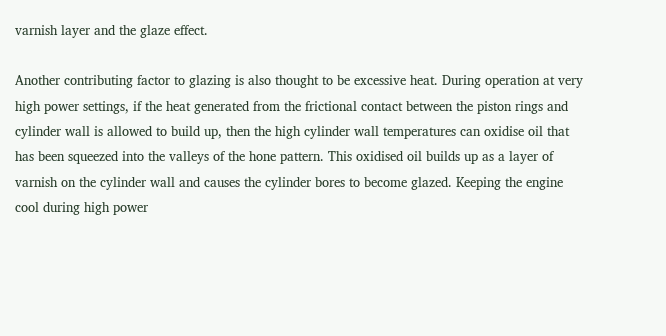varnish layer and the glaze effect.

Another contributing factor to glazing is also thought to be excessive heat. During operation at very high power settings, if the heat generated from the frictional contact between the piston rings and cylinder wall is allowed to build up, then the high cylinder wall temperatures can oxidise oil that has been squeezed into the valleys of the hone pattern. This oxidised oil builds up as a layer of varnish on the cylinder wall and causes the cylinder bores to become glazed. Keeping the engine cool during high power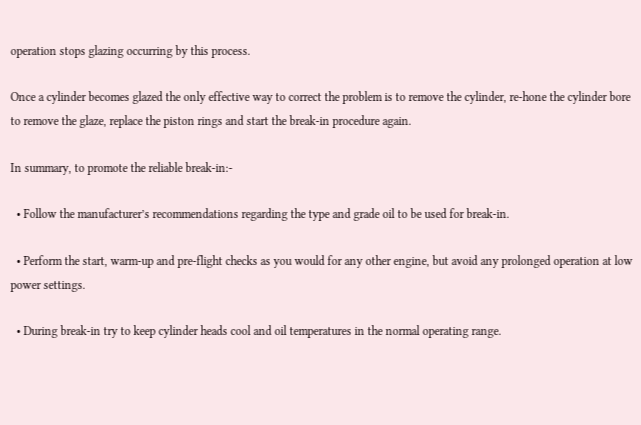operation stops glazing occurring by this process.

Once a cylinder becomes glazed the only effective way to correct the problem is to remove the cylinder, re-hone the cylinder bore to remove the glaze, replace the piston rings and start the break-in procedure again.

In summary, to promote the reliable break-in:-

  • Follow the manufacturer’s recommendations regarding the type and grade oil to be used for break-in.

  • Perform the start, warm-up and pre-flight checks as you would for any other engine, but avoid any prolonged operation at low power settings.

  • During break-in try to keep cylinder heads cool and oil temperatures in the normal operating range.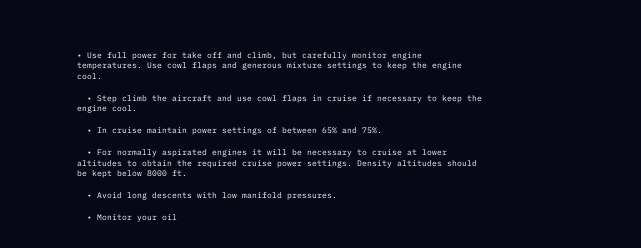• Use full power for take off and climb, but carefully monitor engine temperatures. Use cowl flaps and generous mixture settings to keep the engine cool.

  • Step climb the aircraft and use cowl flaps in cruise if necessary to keep the engine cool.

  • In cruise maintain power settings of between 65% and 75%.

  • For normally aspirated engines it will be necessary to cruise at lower altitudes to obtain the required cruise power settings. Density altitudes should be kept below 8000 ft.

  • Avoid long descents with low manifold pressures.

  • Monitor your oil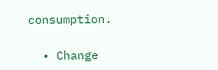consumption.

  • Change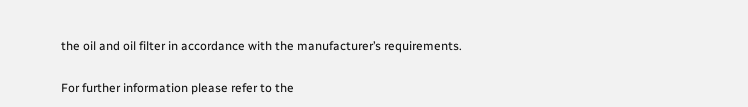the oil and oil filter in accordance with the manufacturer’s requirements.

For further information please refer to the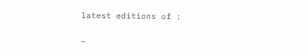latest editions of :

–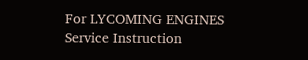For LYCOMING ENGINES Service Instruction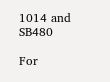1014 and SB480

For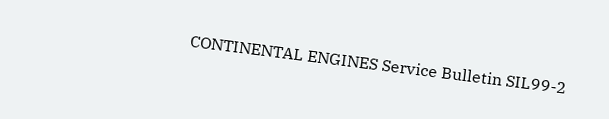CONTINENTAL ENGINES Service Bulletin SIL99-2